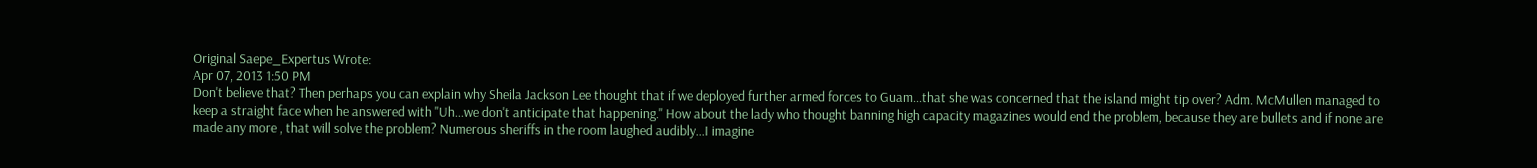Original Saepe_Expertus Wrote:
Apr 07, 2013 1:50 PM
Don't believe that? Then perhaps you can explain why Sheila Jackson Lee thought that if we deployed further armed forces to Guam...that she was concerned that the island might tip over? Adm. McMullen managed to keep a straight face when he answered with "Uh...we don't anticipate that happening." How about the lady who thought banning high capacity magazines would end the problem, because they are bullets and if none are made any more , that will solve the problem? Numerous sheriffs in the room laughed audibly...I imagine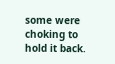some were choking to hold it back.